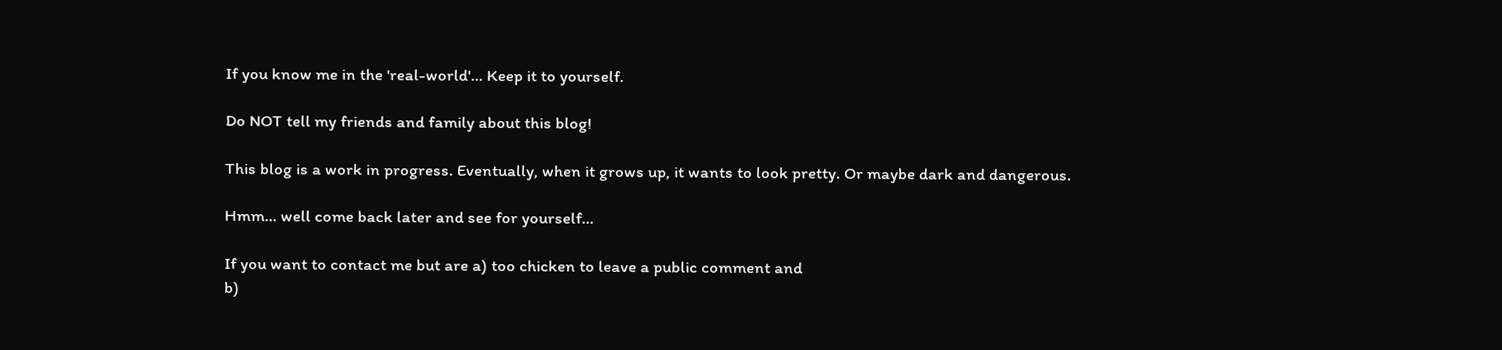If you know me in the 'real-world'... Keep it to yourself.

Do NOT tell my friends and family about this blog!

This blog is a work in progress. Eventually, when it grows up, it wants to look pretty. Or maybe dark and dangerous.

Hmm... well come back later and see for yourself...

If you want to contact me but are a) too chicken to leave a public comment and
b)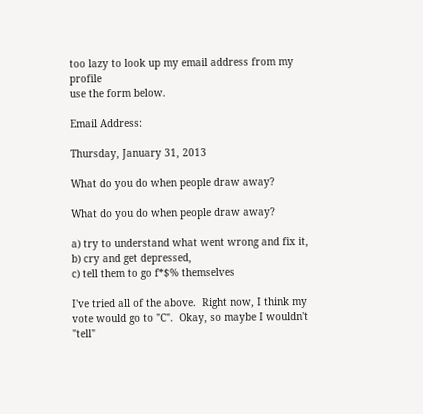too lazy to look up my email address from my profile
use the form below.

Email Address:

Thursday, January 31, 2013

What do you do when people draw away?

What do you do when people draw away?

a) try to understand what went wrong and fix it,
b) cry and get depressed,
c) tell them to go f*$% themselves

I've tried all of the above.  Right now, I think my vote would go to "C".  Okay, so maybe I wouldn't "tell"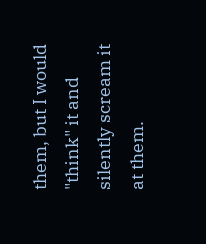them, but I would "think" it and silently scream it at them.